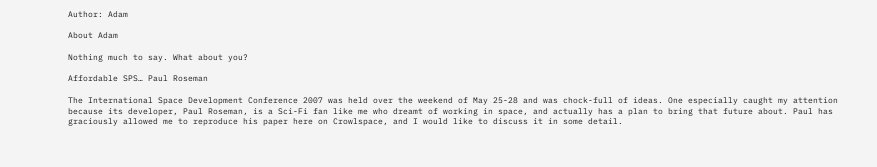Author: Adam

About Adam

Nothing much to say. What about you?

Affordable SPS… Paul Roseman

The International Space Development Conference 2007 was held over the weekend of May 25-28 and was chock-full of ideas. One especially caught my attention because its developer, Paul Roseman, is a Sci-Fi fan like me who dreamt of working in space, and actually has a plan to bring that future about. Paul has graciously allowed me to reproduce his paper here on Crowlspace, and I would like to discuss it in some detail.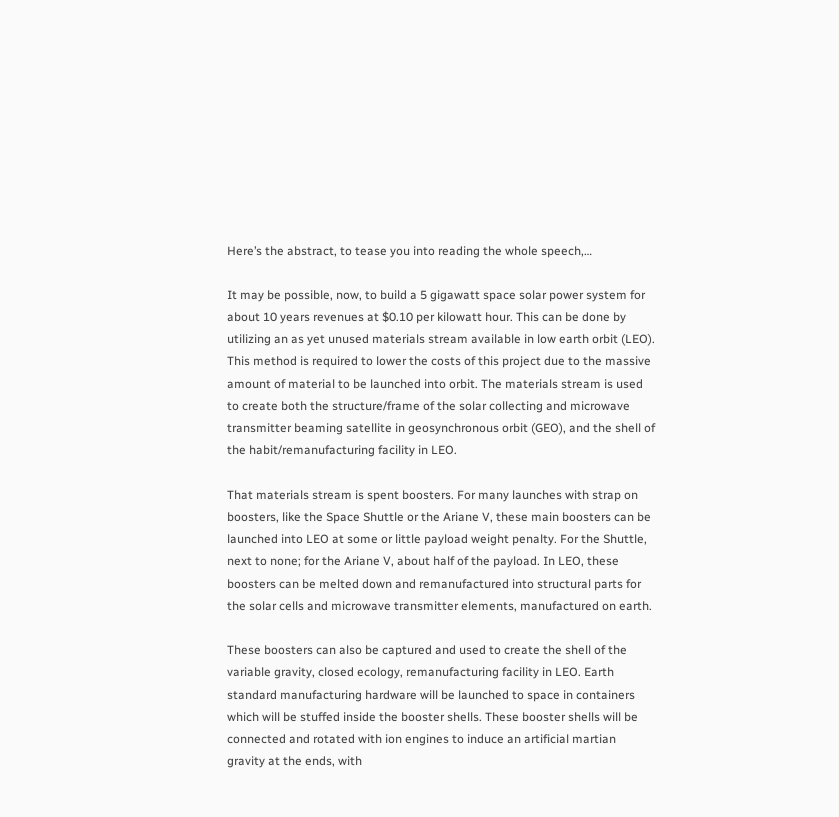Here’s the abstract, to tease you into reading the whole speech,…

It may be possible, now, to build a 5 gigawatt space solar power system for about 10 years revenues at $0.10 per kilowatt hour. This can be done by utilizing an as yet unused materials stream available in low earth orbit (LEO). This method is required to lower the costs of this project due to the massive amount of material to be launched into orbit. The materials stream is used to create both the structure/frame of the solar collecting and microwave transmitter beaming satellite in geosynchronous orbit (GEO), and the shell of the habit/remanufacturing facility in LEO.

That materials stream is spent boosters. For many launches with strap on boosters, like the Space Shuttle or the Ariane V, these main boosters can be launched into LEO at some or little payload weight penalty. For the Shuttle, next to none; for the Ariane V, about half of the payload. In LEO, these boosters can be melted down and remanufactured into structural parts for the solar cells and microwave transmitter elements, manufactured on earth.

These boosters can also be captured and used to create the shell of the variable gravity, closed ecology, remanufacturing facility in LEO. Earth standard manufacturing hardware will be launched to space in containers which will be stuffed inside the booster shells. These booster shells will be connected and rotated with ion engines to induce an artificial martian gravity at the ends, with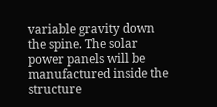variable gravity down the spine. The solar power panels will be manufactured inside the structure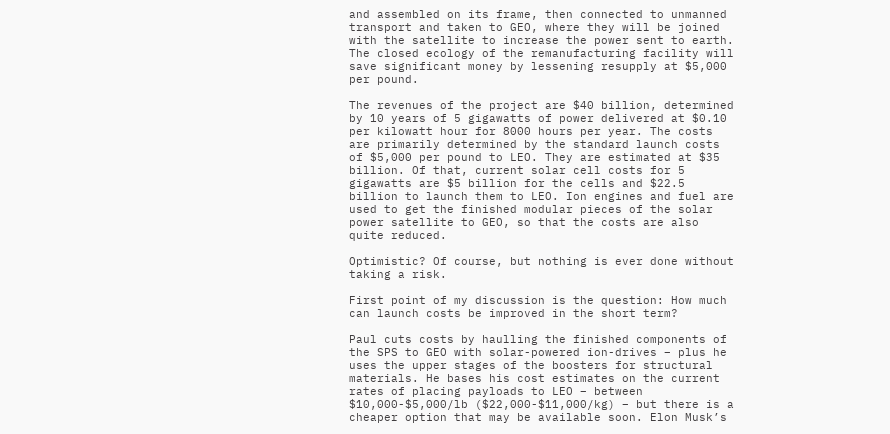and assembled on its frame, then connected to unmanned transport and taken to GEO, where they will be joined with the satellite to increase the power sent to earth. The closed ecology of the remanufacturing facility will save significant money by lessening resupply at $5,000 per pound.

The revenues of the project are $40 billion, determined by 10 years of 5 gigawatts of power delivered at $0.10 per kilowatt hour for 8000 hours per year. The costs are primarily determined by the standard launch costs of $5,000 per pound to LEO. They are estimated at $35 billion. Of that, current solar cell costs for 5 gigawatts are $5 billion for the cells and $22.5 billion to launch them to LEO. Ion engines and fuel are used to get the finished modular pieces of the solar power satellite to GEO, so that the costs are also quite reduced.

Optimistic? Of course, but nothing is ever done without taking a risk.

First point of my discussion is the question: How much can launch costs be improved in the short term?

Paul cuts costs by haulling the finished components of the SPS to GEO with solar-powered ion-drives – plus he uses the upper stages of the boosters for structural materials. He bases his cost estimates on the current rates of placing payloads to LEO – between $10,000-$5,000/lb ($22,000-$11,000/kg) – but there is a cheaper option that may be available soon. Elon Musk’s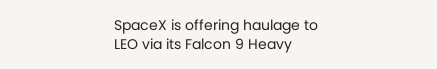SpaceX is offering haulage to LEO via its Falcon 9 Heavy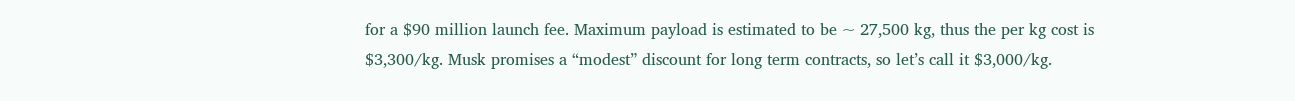for a $90 million launch fee. Maximum payload is estimated to be ~ 27,500 kg, thus the per kg cost is $3,300/kg. Musk promises a “modest” discount for long term contracts, so let’s call it $3,000/kg.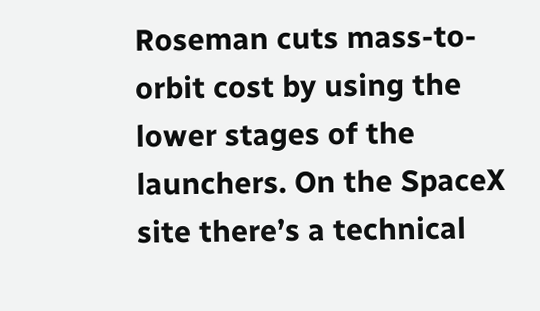Roseman cuts mass-to-orbit cost by using the lower stages of the launchers. On the SpaceX site there’s a technical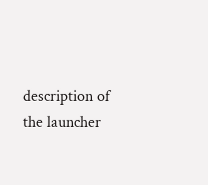description of the launcher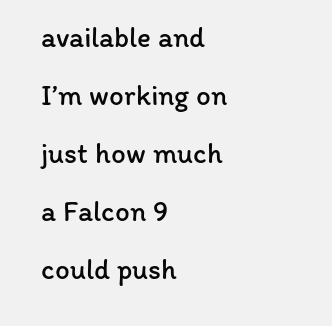available and I’m working on just how much a Falcon 9 could push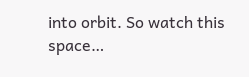into orbit. So watch this space…